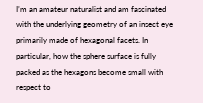I’m an amateur naturalist and am fascinated with the underlying geometry of an insect eye primarily made of hexagonal facets. In particular, how the sphere surface is fully packed as the hexagons become small with respect to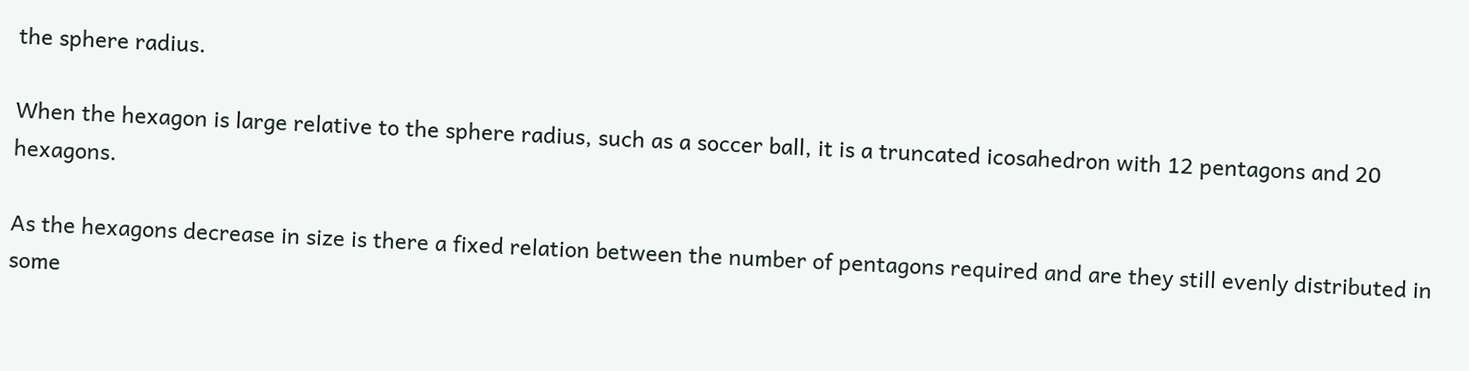the sphere radius.

When the hexagon is large relative to the sphere radius, such as a soccer ball, it is a truncated icosahedron with 12 pentagons and 20 hexagons.

As the hexagons decrease in size is there a fixed relation between the number of pentagons required and are they still evenly distributed in some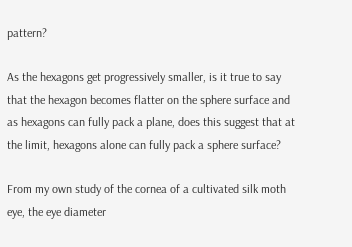pattern?

As the hexagons get progressively smaller, is it true to say that the hexagon becomes flatter on the sphere surface and as hexagons can fully pack a plane, does this suggest that at the limit, hexagons alone can fully pack a sphere surface?

From my own study of the cornea of a cultivated silk moth eye, the eye diameter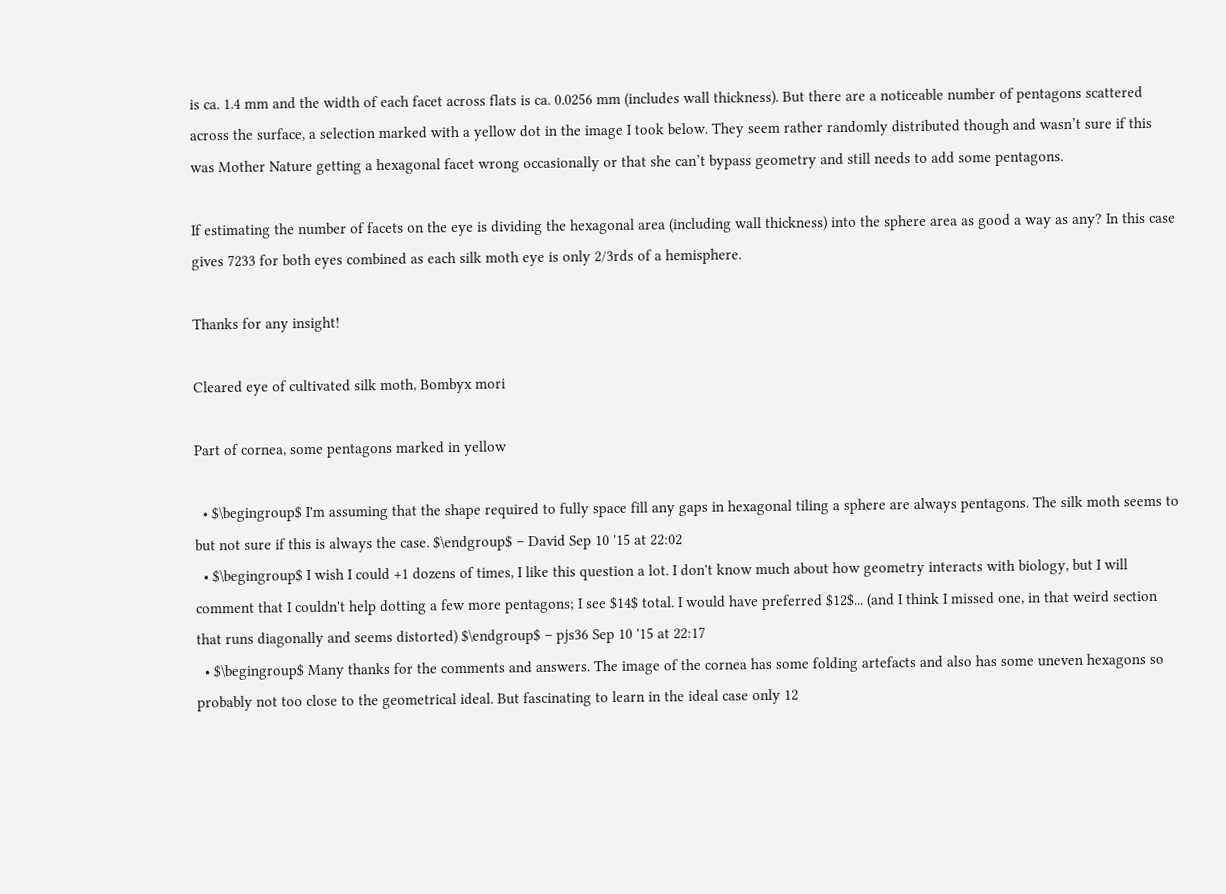is ca. 1.4 mm and the width of each facet across flats is ca. 0.0256 mm (includes wall thickness). But there are a noticeable number of pentagons scattered across the surface, a selection marked with a yellow dot in the image I took below. They seem rather randomly distributed though and wasn’t sure if this was Mother Nature getting a hexagonal facet wrong occasionally or that she can’t bypass geometry and still needs to add some pentagons.

If estimating the number of facets on the eye is dividing the hexagonal area (including wall thickness) into the sphere area as good a way as any? In this case gives 7233 for both eyes combined as each silk moth eye is only 2/3rds of a hemisphere.

Thanks for any insight!

Cleared eye of cultivated silk moth, Bombyx mori

Part of cornea, some pentagons marked in yellow

  • $\begingroup$ I'm assuming that the shape required to fully space fill any gaps in hexagonal tiling a sphere are always pentagons. The silk moth seems to but not sure if this is always the case. $\endgroup$ – David Sep 10 '15 at 22:02
  • $\begingroup$ I wish I could +1 dozens of times, I like this question a lot. I don't know much about how geometry interacts with biology, but I will comment that I couldn't help dotting a few more pentagons; I see $14$ total. I would have preferred $12$... (and I think I missed one, in that weird section that runs diagonally and seems distorted) $\endgroup$ – pjs36 Sep 10 '15 at 22:17
  • $\begingroup$ Many thanks for the comments and answers. The image of the cornea has some folding artefacts and also has some uneven hexagons so probably not too close to the geometrical ideal. But fascinating to learn in the ideal case only 12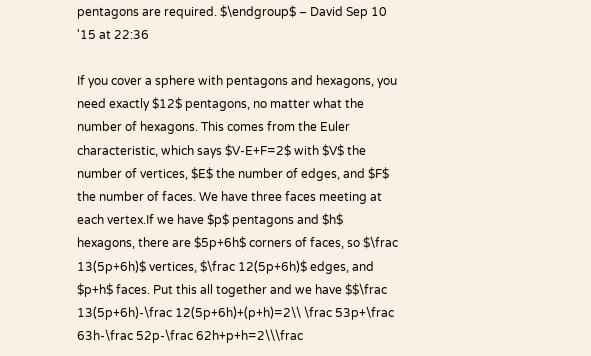pentagons are required. $\endgroup$ – David Sep 10 '15 at 22:36

If you cover a sphere with pentagons and hexagons, you need exactly $12$ pentagons, no matter what the number of hexagons. This comes from the Euler characteristic, which says $V-E+F=2$ with $V$ the number of vertices, $E$ the number of edges, and $F$ the number of faces. We have three faces meeting at each vertex.If we have $p$ pentagons and $h$ hexagons, there are $5p+6h$ corners of faces, so $\frac 13(5p+6h)$ vertices, $\frac 12(5p+6h)$ edges, and $p+h$ faces. Put this all together and we have $$\frac 13(5p+6h)-\frac 12(5p+6h)+(p+h)=2\\ \frac 53p+\frac 63h-\frac 52p-\frac 62h+p+h=2\\\frac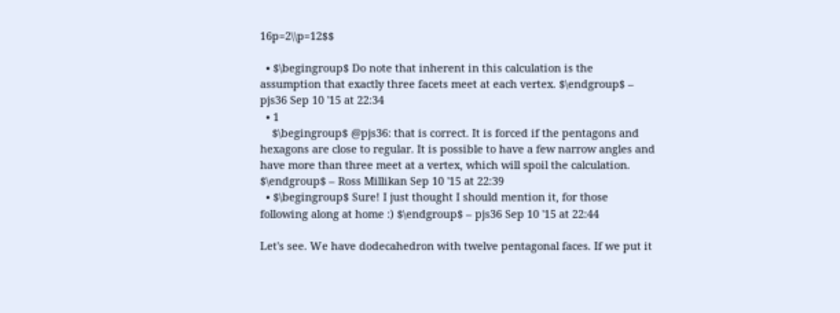16p=2\\p=12$$

  • $\begingroup$ Do note that inherent in this calculation is the assumption that exactly three facets meet at each vertex. $\endgroup$ – pjs36 Sep 10 '15 at 22:34
  • 1
    $\begingroup$ @pjs36: that is correct. It is forced if the pentagons and hexagons are close to regular. It is possible to have a few narrow angles and have more than three meet at a vertex, which will spoil the calculation. $\endgroup$ – Ross Millikan Sep 10 '15 at 22:39
  • $\begingroup$ Sure! I just thought I should mention it, for those following along at home :) $\endgroup$ – pjs36 Sep 10 '15 at 22:44

Let's see. We have dodecahedron with twelve pentagonal faces. If we put it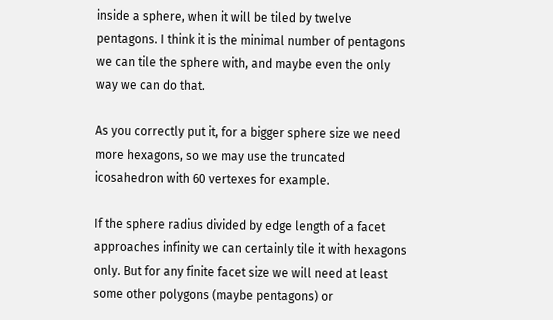inside a sphere, when it will be tiled by twelve pentagons. I think it is the minimal number of pentagons we can tile the sphere with, and maybe even the only way we can do that.

As you correctly put it, for a bigger sphere size we need more hexagons, so we may use the truncated icosahedron with 60 vertexes for example.

If the sphere radius divided by edge length of a facet approaches infinity we can certainly tile it with hexagons only. But for any finite facet size we will need at least some other polygons (maybe pentagons) or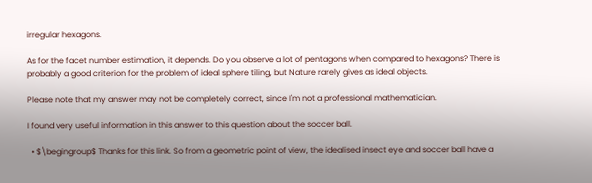irregular hexagons.

As for the facet number estimation, it depends. Do you observe a lot of pentagons when compared to hexagons? There is probably a good criterion for the problem of ideal sphere tiling, but Nature rarely gives as ideal objects.

Please note that my answer may not be completely correct, since I'm not a professional mathematician.

I found very useful information in this answer to this question about the soccer ball.

  • $\begingroup$ Thanks for this link. So from a geometric point of view, the idealised insect eye and soccer ball have a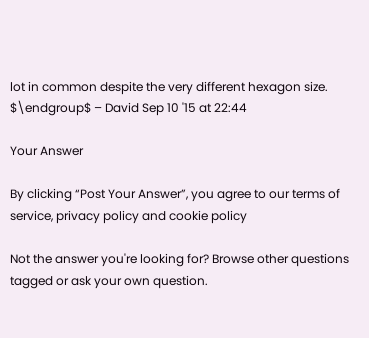lot in common despite the very different hexagon size. $\endgroup$ – David Sep 10 '15 at 22:44

Your Answer

By clicking “Post Your Answer”, you agree to our terms of service, privacy policy and cookie policy

Not the answer you're looking for? Browse other questions tagged or ask your own question.